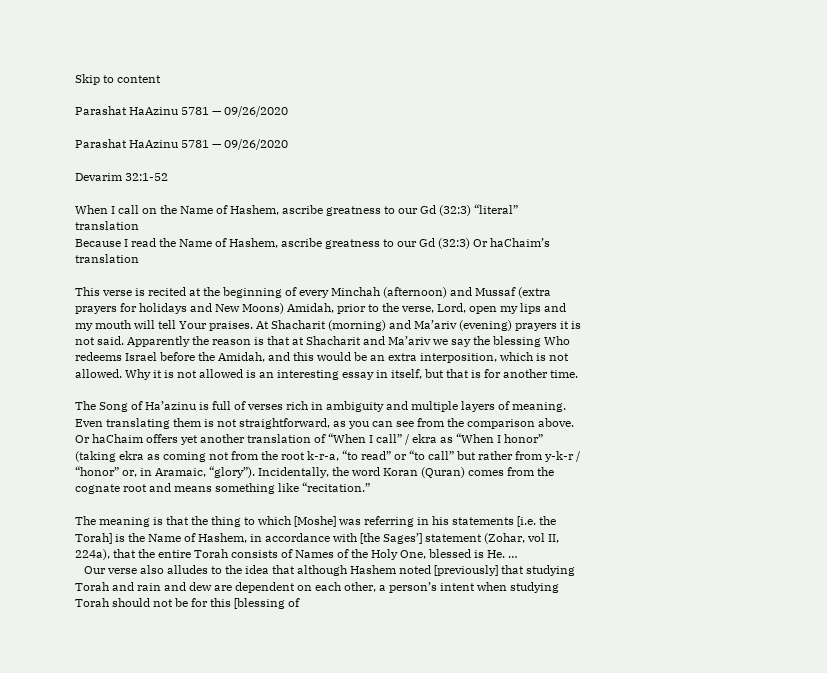Skip to content

Parashat HaAzinu 5781 — 09/26/2020

Parashat HaAzinu 5781 — 09/26/2020

Devarim 32:1-52

When I call on the Name of Hashem, ascribe greatness to our Gd (32:3) “literal” translation
Because I read the Name of Hashem, ascribe greatness to our Gd (32:3) Or haChaim’s translation

This verse is recited at the beginning of every Minchah (afternoon) and Mussaf (extra prayers for holidays and New Moons) Amidah, prior to the verse, Lord, open my lips and my mouth will tell Your praises. At Shacharit (morning) and Ma’ariv (evening) prayers it is not said. Apparently the reason is that at Shacharit and Ma’ariv we say the blessing Who redeems Israel before the Amidah, and this would be an extra interposition, which is not allowed. Why it is not allowed is an interesting essay in itself, but that is for another time.

The Song of Ha’azinu is full of verses rich in ambiguity and multiple layers of meaning. Even translating them is not straightforward, as you can see from the comparison above. Or haChaim offers yet another translation of “When I call” / ekra as “When I honor” (taking ekra as coming not from the root k-r-a, “to read” or “to call” but rather from y-k-r / “honor” or, in Aramaic, “glory”). Incidentally, the word Koran (Quran) comes from the cognate root and means something like “recitation.”

The meaning is that the thing to which [Moshe] was referring in his statements [i.e. the Torah] is the Name of Hashem, in accordance with [the Sages’] statement (Zohar, vol II, 224a), that the entire Torah consists of Names of the Holy One, blessed is He. …
   Our verse also alludes to the idea that although Hashem noted [previously] that studying Torah and rain and dew are dependent on each other, a person’s intent when studying Torah should not be for this [blessing of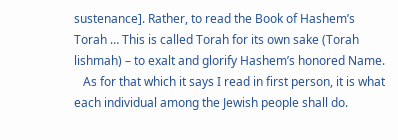sustenance]. Rather, to read the Book of Hashem’s Torah … This is called Torah for its own sake (Torah lishmah) – to exalt and glorify Hashem’s honored Name.
   As for that which it says I read in first person, it is what each individual among the Jewish people shall do.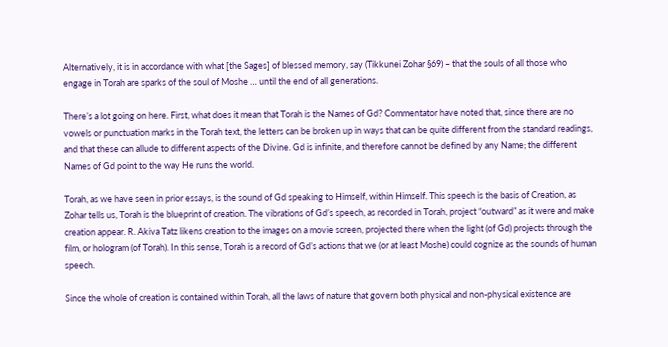Alternatively, it is in accordance with what [the Sages] of blessed memory, say (Tikkunei Zohar §69) – that the souls of all those who engage in Torah are sparks of the soul of Moshe … until the end of all generations.

There’s a lot going on here. First, what does it mean that Torah is the Names of Gd? Commentator have noted that, since there are no vowels or punctuation marks in the Torah text, the letters can be broken up in ways that can be quite different from the standard readings, and that these can allude to different aspects of the Divine. Gd is infinite, and therefore cannot be defined by any Name; the different Names of Gd point to the way He runs the world.

Torah, as we have seen in prior essays, is the sound of Gd speaking to Himself, within Himself. This speech is the basis of Creation, as Zohar tells us, Torah is the blueprint of creation. The vibrations of Gd’s speech, as recorded in Torah, project “outward” as it were and make creation appear. R. Akiva Tatz likens creation to the images on a movie screen, projected there when the light (of Gd) projects through the film, or hologram (of Torah). In this sense, Torah is a record of Gd’s actions that we (or at least Moshe) could cognize as the sounds of human speech.

Since the whole of creation is contained within Torah, all the laws of nature that govern both physical and non-physical existence are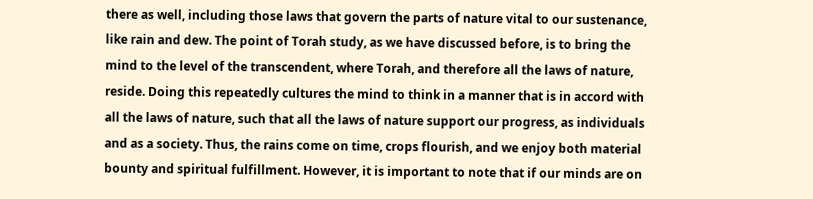there as well, including those laws that govern the parts of nature vital to our sustenance, like rain and dew. The point of Torah study, as we have discussed before, is to bring the mind to the level of the transcendent, where Torah, and therefore all the laws of nature, reside. Doing this repeatedly cultures the mind to think in a manner that is in accord with all the laws of nature, such that all the laws of nature support our progress, as individuals and as a society. Thus, the rains come on time, crops flourish, and we enjoy both material bounty and spiritual fulfillment. However, it is important to note that if our minds are on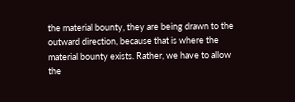the material bounty, they are being drawn to the outward direction, because that is where the material bounty exists. Rather, we have to allow the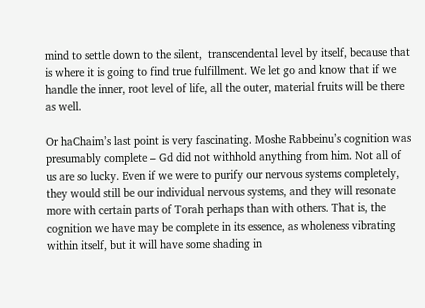mind to settle down to the silent,  transcendental level by itself, because that is where it is going to find true fulfillment. We let go and know that if we handle the inner, root level of life, all the outer, material fruits will be there as well.

Or haChaim’s last point is very fascinating. Moshe Rabbeinu’s cognition was presumably complete – Gd did not withhold anything from him. Not all of us are so lucky. Even if we were to purify our nervous systems completely, they would still be our individual nervous systems, and they will resonate more with certain parts of Torah perhaps than with others. That is, the cognition we have may be complete in its essence, as wholeness vibrating within itself, but it will have some shading in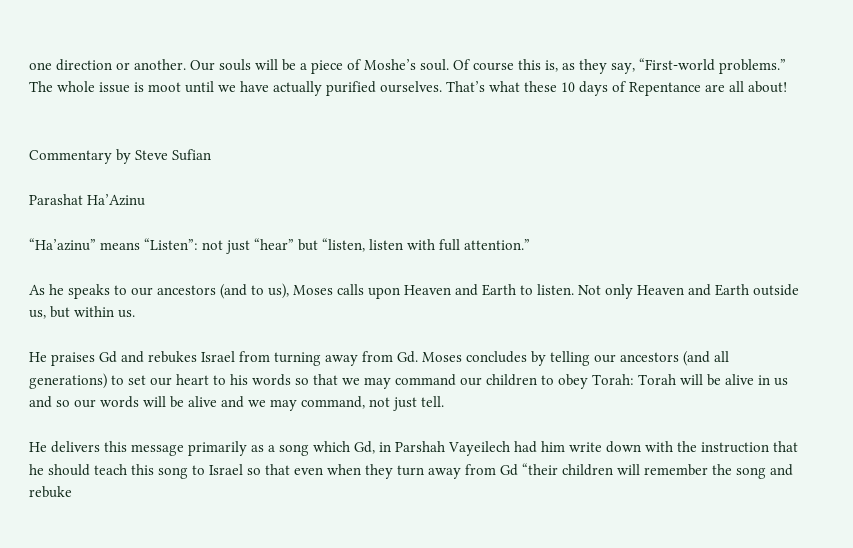one direction or another. Our souls will be a piece of Moshe’s soul. Of course this is, as they say, “First-world problems.” The whole issue is moot until we have actually purified ourselves. That’s what these 10 days of Repentance are all about!


Commentary by Steve Sufian

Parashat Ha’Azinu

“Ha’azinu” means “Listen”: not just “hear” but “listen, listen with full attention.”

As he speaks to our ancestors (and to us), Moses calls upon Heaven and Earth to listen. Not only Heaven and Earth outside us, but within us.

He praises Gd and rebukes Israel from turning away from Gd. Moses concludes by telling our ancestors (and all generations) to set our heart to his words so that we may command our children to obey Torah: Torah will be alive in us and so our words will be alive and we may command, not just tell.

He delivers this message primarily as a song which Gd, in Parshah Vayeilech had him write down with the instruction that he should teach this song to Israel so that even when they turn away from Gd “their children will remember the song and rebuke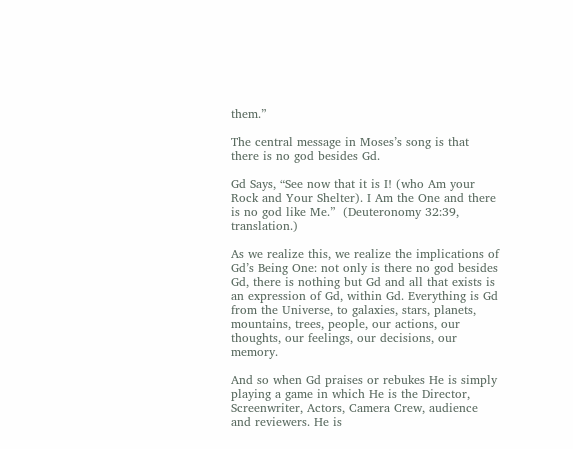them.”

The central message in Moses’s song is that there is no god besides Gd.

Gd Says, “See now that it is I! (who Am your Rock and Your Shelter). I Am the One and there is no god like Me.”  (Deuteronomy 32:39, translation.)

As we realize this, we realize the implications of Gd’s Being One: not only is there no god besides Gd, there is nothing but Gd and all that exists is an expression of Gd, within Gd. Everything is Gd from the Universe, to galaxies, stars, planets, mountains, trees, people, our actions, our thoughts, our feelings, our decisions, our memory.

And so when Gd praises or rebukes He is simply playing a game in which He is the Director, Screenwriter, Actors, Camera Crew, audience and reviewers. He is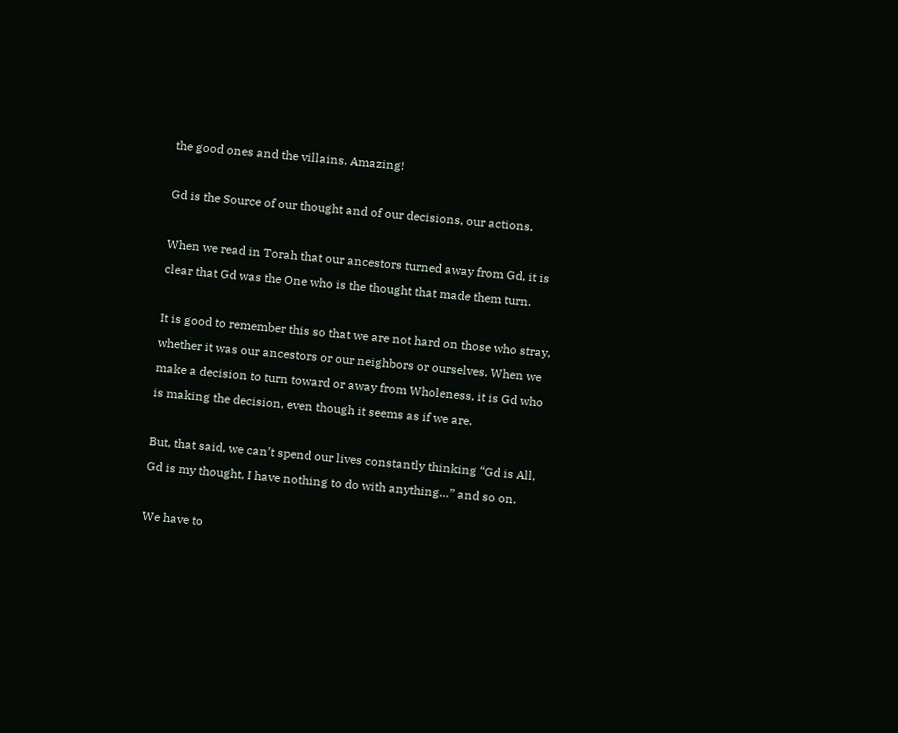the good ones and the villains. Amazing!

Gd is the Source of our thought and of our decisions, our actions.

When we read in Torah that our ancestors turned away from Gd, it is clear that Gd was the One who is the thought that made them turn.

It is good to remember this so that we are not hard on those who stray, whether it was our ancestors or our neighbors or ourselves. When we make a decision to turn toward or away from Wholeness, it is Gd who is making the decision, even though it seems as if we are.

But, that said, we can’t spend our lives constantly thinking “Gd is All, Gd is my thought, I have nothing to do with anything…” and so on.

We have to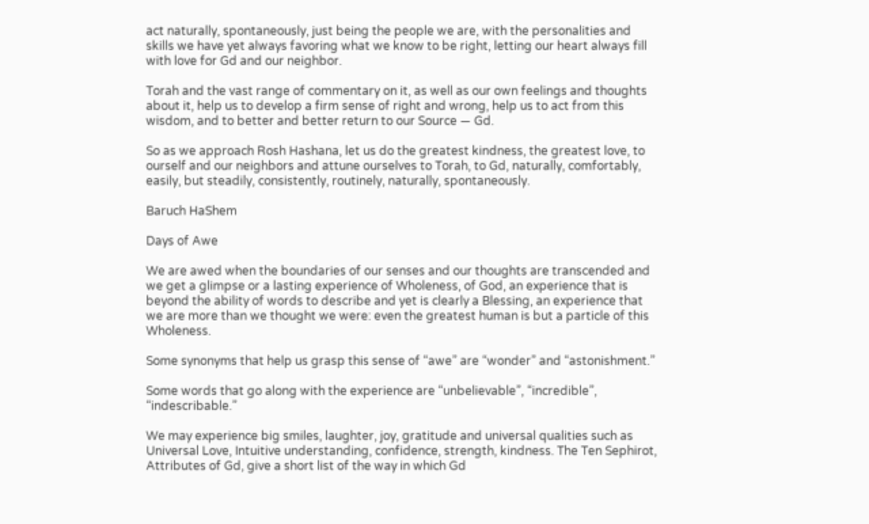act naturally, spontaneously, just being the people we are, with the personalities and skills we have yet always favoring what we know to be right, letting our heart always fill with love for Gd and our neighbor.

Torah and the vast range of commentary on it, as well as our own feelings and thoughts about it, help us to develop a firm sense of right and wrong, help us to act from this wisdom, and to better and better return to our Source — Gd.

So as we approach Rosh Hashana, let us do the greatest kindness, the greatest love, to ourself and our neighbors and attune ourselves to Torah, to Gd, naturally, comfortably, easily, but steadily, consistently, routinely, naturally, spontaneously.

Baruch HaShem

Days of Awe

We are awed when the boundaries of our senses and our thoughts are transcended and we get a glimpse or a lasting experience of Wholeness, of God, an experience that is beyond the ability of words to describe and yet is clearly a Blessing, an experience that we are more than we thought we were: even the greatest human is but a particle of this Wholeness.

Some synonyms that help us grasp this sense of “awe” are “wonder” and “astonishment.”

Some words that go along with the experience are “unbelievable”, “incredible”, “indescribable.”

We may experience big smiles, laughter, joy, gratitude and universal qualities such as Universal Love, Intuitive understanding, confidence, strength, kindness. The Ten Sephirot, Attributes of Gd, give a short list of the way in which Gd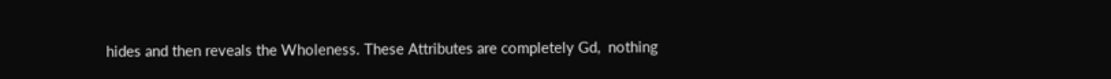hides and then reveals the Wholeness. These Attributes are completely Gd,  nothing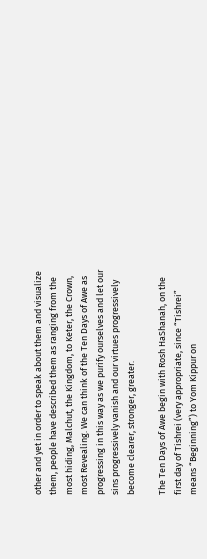other and yet in order to speak about them and visualize them, people have described them as ranging from the most hiding, Malchut, the Kingdom, to Keter, the Crown, most Revealing. We can think of the Ten Days of Awe as progressing in this way as we purify ourselves and let our sins progressively vanish and our virtues progressively become clearer, stronger, greater.

The Ten Days of Awe begin with Rosh HaShanah, on the first day of Tishrei (very appropriate, since “Tishrei” means “Beginning”) to Yom Kippur on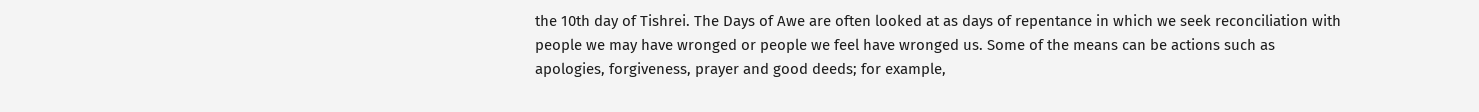the 10th day of Tishrei. The Days of Awe are often looked at as days of repentance in which we seek reconciliation with people we may have wronged or people we feel have wronged us. Some of the means can be actions such as apologies, forgiveness, prayer and good deeds; for example,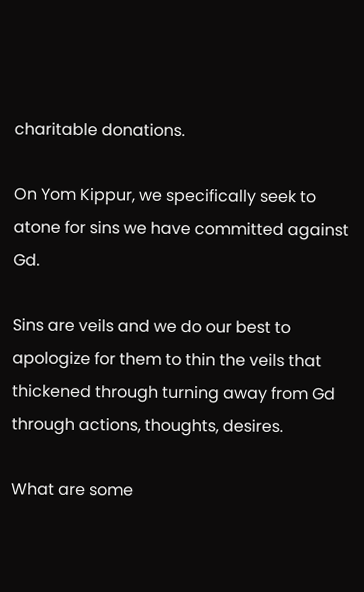charitable donations.

On Yom Kippur, we specifically seek to atone for sins we have committed against Gd.

Sins are veils and we do our best to apologize for them to thin the veils that thickened through turning away from Gd through actions, thoughts, desires.

What are some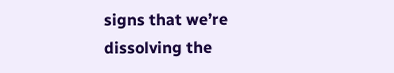signs that we’re dissolving the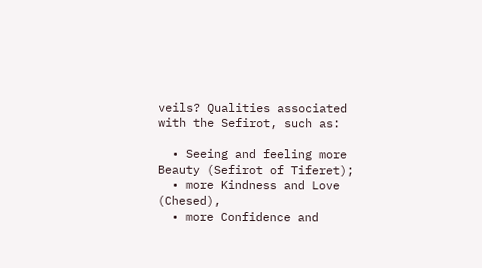veils? Qualities associated with the Sefirot, such as:

  • Seeing and feeling more Beauty (Sefirot of Tiferet);
  • more Kindness and Love (Chesed),
  • more Confidence and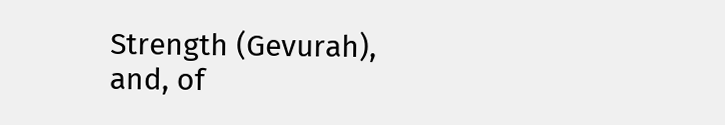Strength (Gevurah), and, of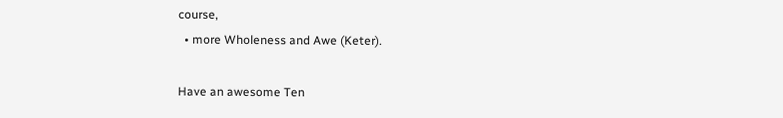course,
  • more Wholeness and Awe (Keter).

Have an awesome Ten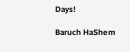Days!

Baruch HaShem